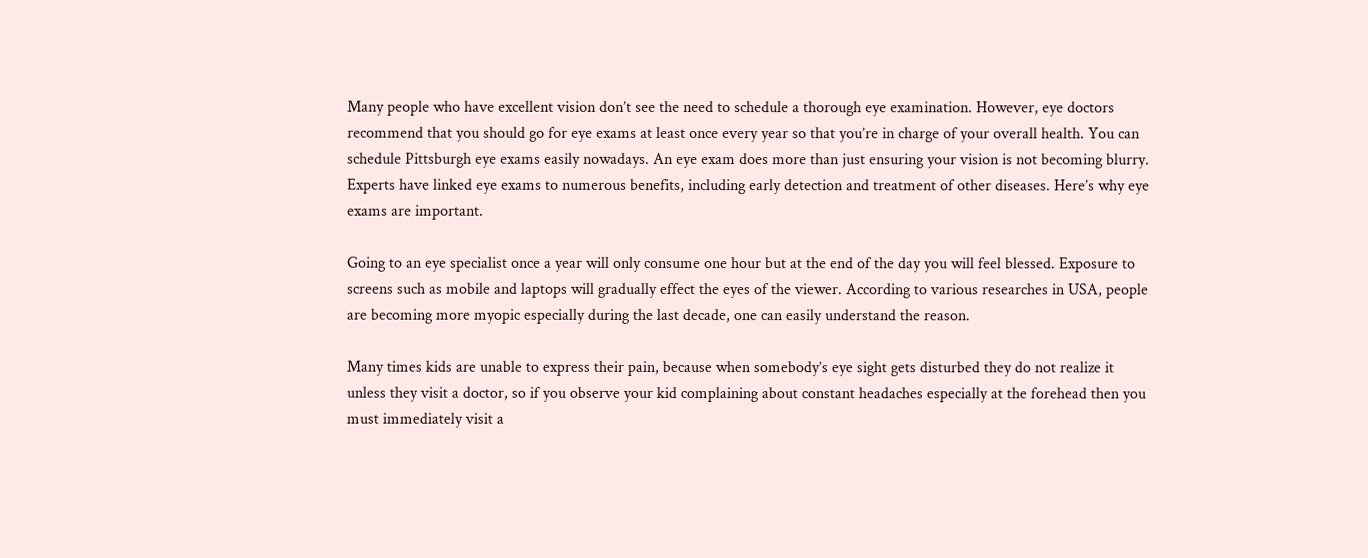Many people who have excellent vision don’t see the need to schedule a thorough eye examination. However, eye doctors recommend that you should go for eye exams at least once every year so that you’re in charge of your overall health. You can schedule Pittsburgh eye exams easily nowadays. An eye exam does more than just ensuring your vision is not becoming blurry. Experts have linked eye exams to numerous benefits, including early detection and treatment of other diseases. Here’s why eye exams are important.

Going to an eye specialist once a year will only consume one hour but at the end of the day you will feel blessed. Exposure to screens such as mobile and laptops will gradually effect the eyes of the viewer. According to various researches in USA, people are becoming more myopic especially during the last decade, one can easily understand the reason.

Many times kids are unable to express their pain, because when somebody’s eye sight gets disturbed they do not realize it unless they visit a doctor, so if you observe your kid complaining about constant headaches especially at the forehead then you must immediately visit a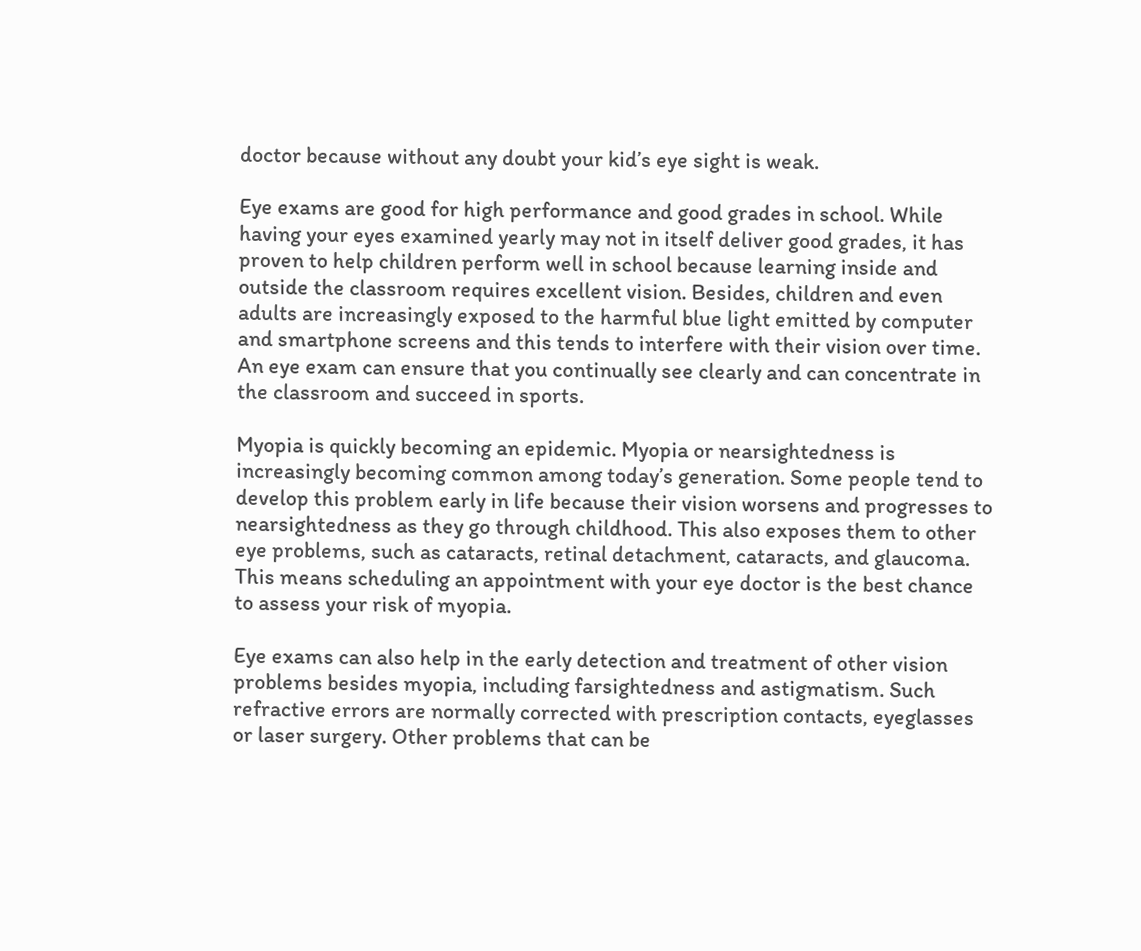doctor because without any doubt your kid’s eye sight is weak.

Eye exams are good for high performance and good grades in school. While having your eyes examined yearly may not in itself deliver good grades, it has proven to help children perform well in school because learning inside and outside the classroom requires excellent vision. Besides, children and even adults are increasingly exposed to the harmful blue light emitted by computer and smartphone screens and this tends to interfere with their vision over time. An eye exam can ensure that you continually see clearly and can concentrate in the classroom and succeed in sports.

Myopia is quickly becoming an epidemic. Myopia or nearsightedness is increasingly becoming common among today’s generation. Some people tend to develop this problem early in life because their vision worsens and progresses to nearsightedness as they go through childhood. This also exposes them to other eye problems, such as cataracts, retinal detachment, cataracts, and glaucoma. This means scheduling an appointment with your eye doctor is the best chance to assess your risk of myopia.

Eye exams can also help in the early detection and treatment of other vision problems besides myopia, including farsightedness and astigmatism. Such refractive errors are normally corrected with prescription contacts, eyeglasses or laser surgery. Other problems that can be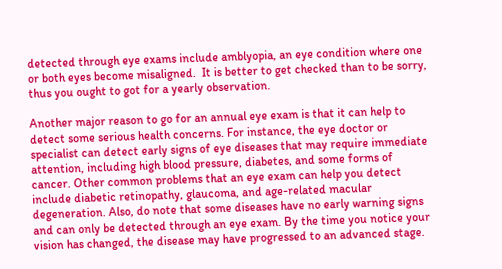detected through eye exams include amblyopia, an eye condition where one or both eyes become misaligned.  It is better to get checked than to be sorry, thus you ought to got for a yearly observation.

Another major reason to go for an annual eye exam is that it can help to detect some serious health concerns. For instance, the eye doctor or specialist can detect early signs of eye diseases that may require immediate attention, including high blood pressure, diabetes, and some forms of cancer. Other common problems that an eye exam can help you detect include diabetic retinopathy, glaucoma, and age-related macular degeneration. Also, do note that some diseases have no early warning signs and can only be detected through an eye exam. By the time you notice your vision has changed, the disease may have progressed to an advanced stage.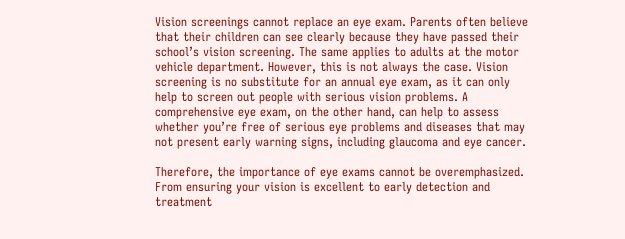Vision screenings cannot replace an eye exam. Parents often believe that their children can see clearly because they have passed their school’s vision screening. The same applies to adults at the motor vehicle department. However, this is not always the case. Vision screening is no substitute for an annual eye exam, as it can only help to screen out people with serious vision problems. A comprehensive eye exam, on the other hand, can help to assess whether you’re free of serious eye problems and diseases that may not present early warning signs, including glaucoma and eye cancer.

Therefore, the importance of eye exams cannot be overemphasized. From ensuring your vision is excellent to early detection and treatment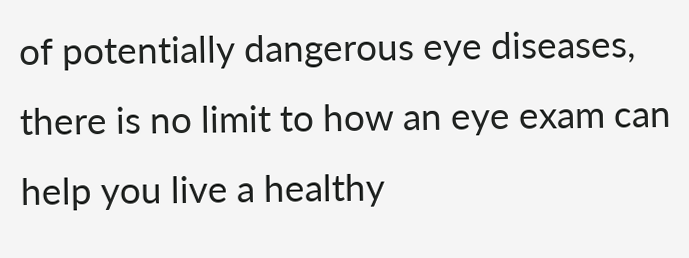of potentially dangerous eye diseases, there is no limit to how an eye exam can help you live a healthy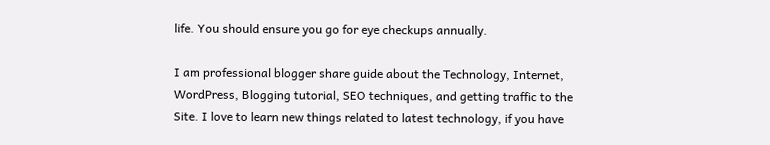life. You should ensure you go for eye checkups annually.

I am professional blogger share guide about the Technology, Internet, WordPress, Blogging tutorial, SEO techniques, and getting traffic to the Site. I love to learn new things related to latest technology, if you have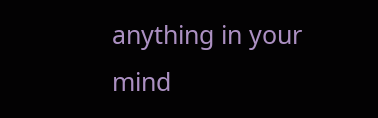anything in your mind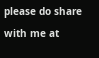please do share with me at